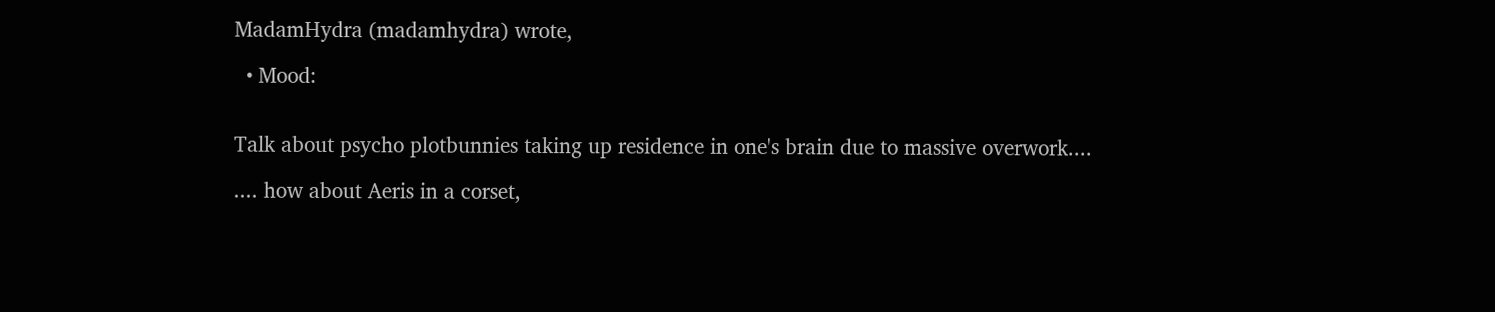MadamHydra (madamhydra) wrote,

  • Mood:


Talk about psycho plotbunnies taking up residence in one's brain due to massive overwork....

.... how about Aeris in a corset,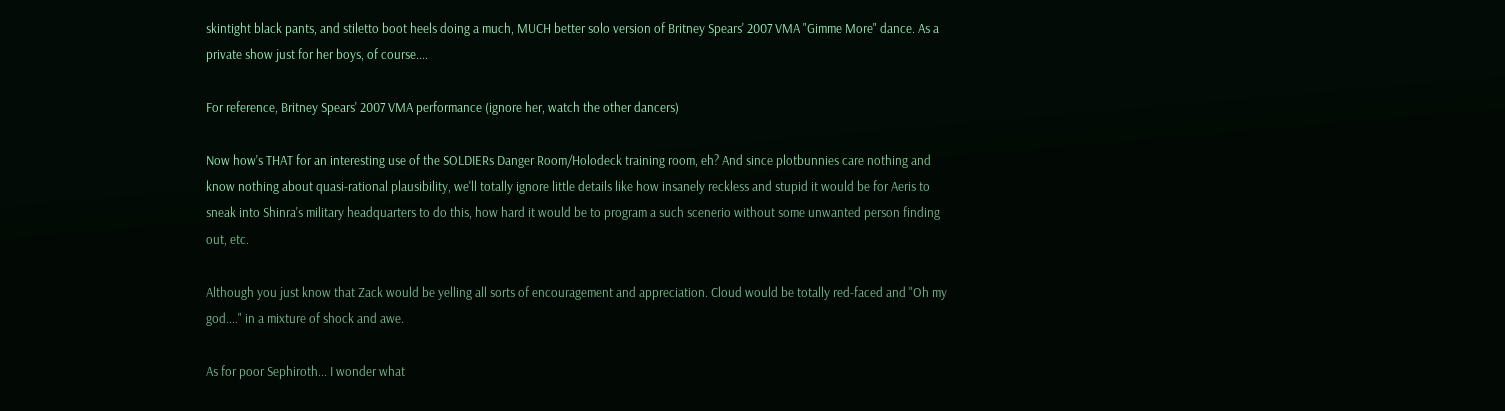skintight black pants, and stiletto boot heels doing a much, MUCH better solo version of Britney Spears' 2007 VMA "Gimme More" dance. As a private show just for her boys, of course....

For reference, Britney Spears' 2007 VMA performance (ignore her, watch the other dancers)

Now how's THAT for an interesting use of the SOLDIERs Danger Room/Holodeck training room, eh? And since plotbunnies care nothing and know nothing about quasi-rational plausibility, we'll totally ignore little details like how insanely reckless and stupid it would be for Aeris to sneak into Shinra's military headquarters to do this, how hard it would be to program a such scenerio without some unwanted person finding out, etc.

Although you just know that Zack would be yelling all sorts of encouragement and appreciation. Cloud would be totally red-faced and "Oh my god...." in a mixture of shock and awe.

As for poor Sephiroth... I wonder what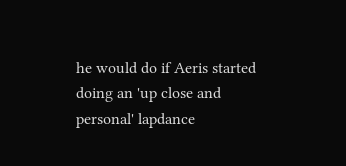he would do if Aeris started doing an 'up close and personal' lapdance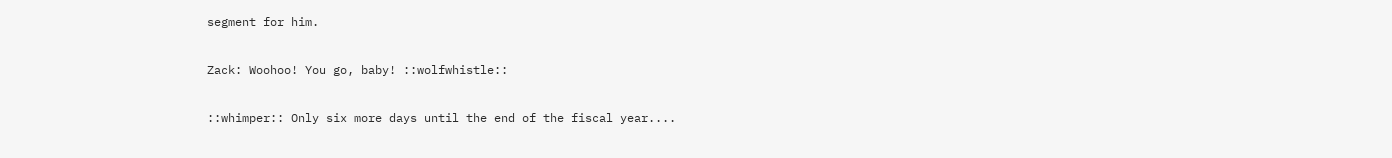segment for him.

Zack: Woohoo! You go, baby! ::wolfwhistle::

::whimper:: Only six more days until the end of the fiscal year....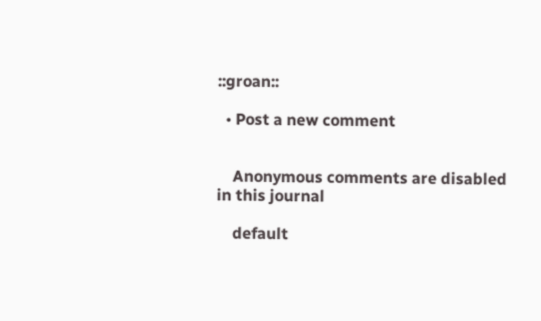::groan::

  • Post a new comment


    Anonymous comments are disabled in this journal

    default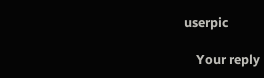userpic

    Your reply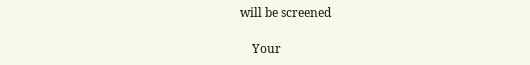will be screened

    Your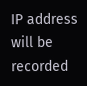IP address will be recorded